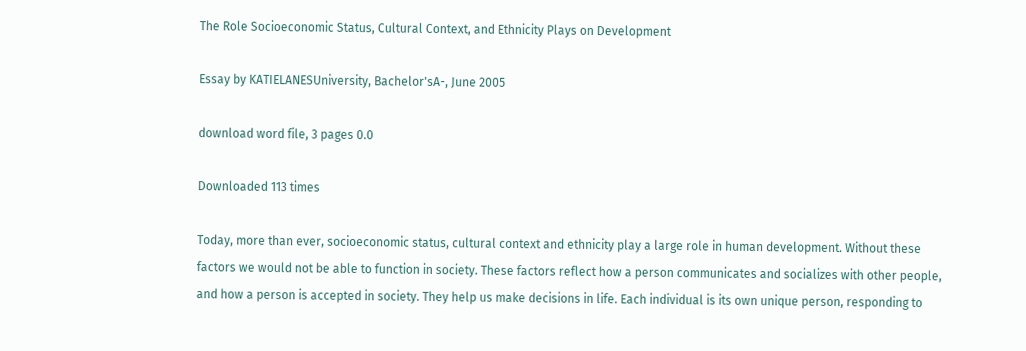The Role Socioeconomic Status, Cultural Context, and Ethnicity Plays on Development

Essay by KATIELANESUniversity, Bachelor'sA-, June 2005

download word file, 3 pages 0.0

Downloaded 113 times

Today, more than ever, socioeconomic status, cultural context and ethnicity play a large role in human development. Without these factors we would not be able to function in society. These factors reflect how a person communicates and socializes with other people, and how a person is accepted in society. They help us make decisions in life. Each individual is its own unique person, responding to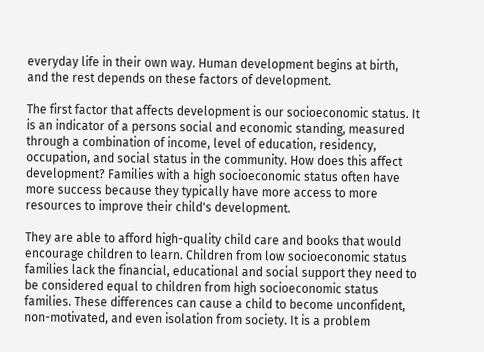everyday life in their own way. Human development begins at birth, and the rest depends on these factors of development.

The first factor that affects development is our socioeconomic status. It is an indicator of a persons social and economic standing, measured through a combination of income, level of education, residency, occupation, and social status in the community. How does this affect development? Families with a high socioeconomic status often have more success because they typically have more access to more resources to improve their child's development.

They are able to afford high-quality child care and books that would encourage children to learn. Children from low socioeconomic status families lack the financial, educational and social support they need to be considered equal to children from high socioeconomic status families. These differences can cause a child to become unconfident, non-motivated, and even isolation from society. It is a problem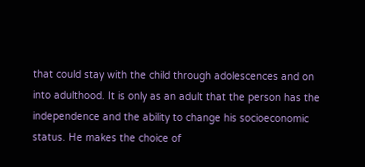that could stay with the child through adolescences and on into adulthood. It is only as an adult that the person has the independence and the ability to change his socioeconomic status. He makes the choice of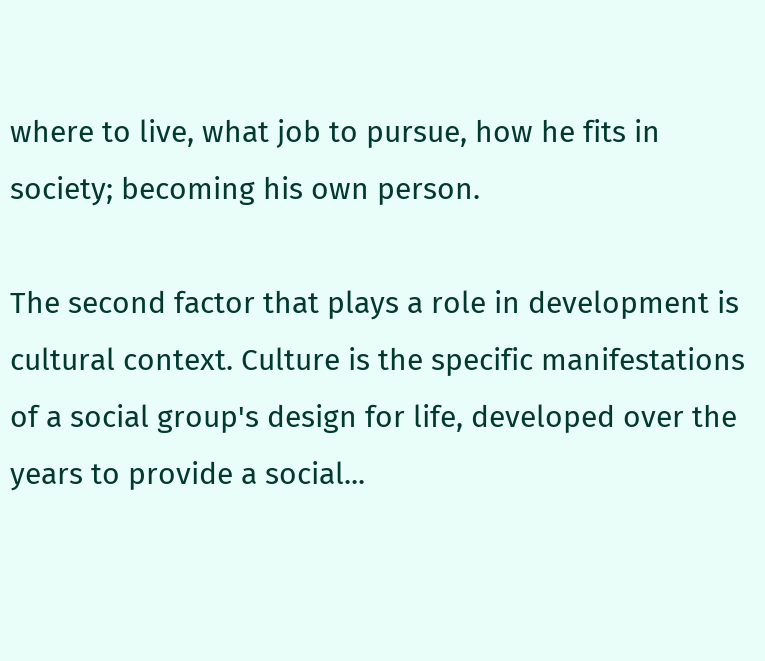where to live, what job to pursue, how he fits in society; becoming his own person.

The second factor that plays a role in development is cultural context. Culture is the specific manifestations of a social group's design for life, developed over the years to provide a social...